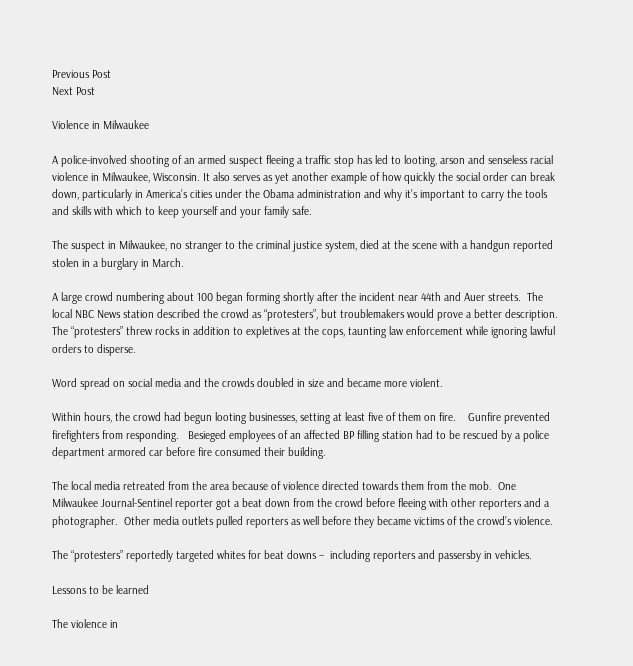Previous Post
Next Post

Violence in Milwaukee

A police-involved shooting of an armed suspect fleeing a traffic stop has led to looting, arson and senseless racial violence in Milwaukee, Wisconsin. It also serves as yet another example of how quickly the social order can break down, particularly in America’s cities under the Obama administration and why it’s important to carry the tools and skills with which to keep yourself and your family safe.

The suspect in Milwaukee, no stranger to the criminal justice system, died at the scene with a handgun reported stolen in a burglary in March.

A large crowd numbering about 100 began forming shortly after the incident near 44th and Auer streets.  The local NBC News station described the crowd as “protesters”, but troublemakers would prove a better description. The “protesters” threw rocks in addition to expletives at the cops, taunting law enforcement while ignoring lawful orders to disperse.

Word spread on social media and the crowds doubled in size and became more violent.

Within hours, the crowd had begun looting businesses, setting at least five of them on fire.    Gunfire prevented firefighters from responding.   Besieged employees of an affected BP filling station had to be rescued by a police department armored car before fire consumed their building.

The local media retreated from the area because of violence directed towards them from the mob.  One Milwaukee Journal-Sentinel reporter got a beat down from the crowd before fleeing with other reporters and a photographer.  Other media outlets pulled reporters as well before they became victims of the crowd’s violence.

The “protesters” reportedly targeted whites for beat downs –  including reporters and passersby in vehicles.

Lessons to be learned

The violence in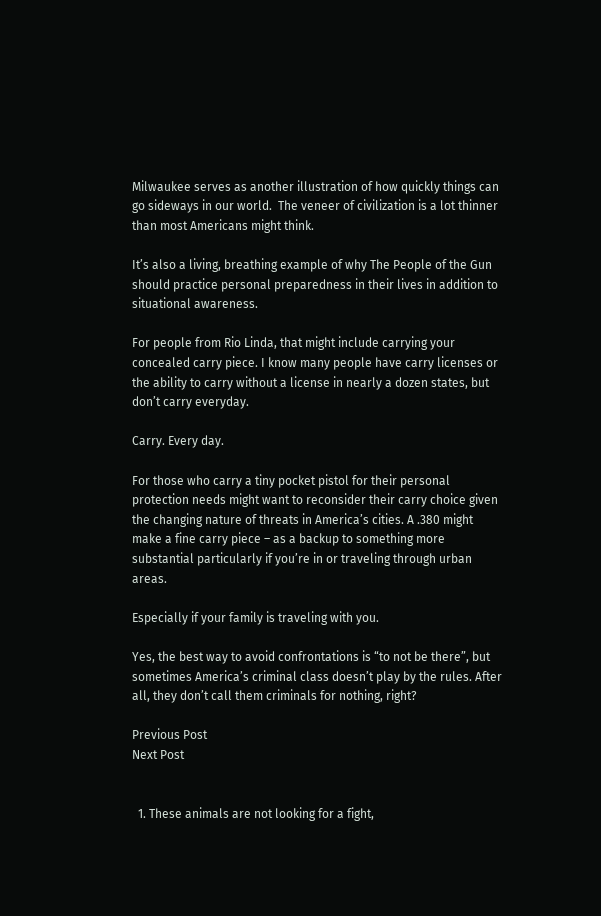Milwaukee serves as another illustration of how quickly things can go sideways in our world.  The veneer of civilization is a lot thinner than most Americans might think.

It’s also a living, breathing example of why The People of the Gun should practice personal preparedness in their lives in addition to situational awareness.

For people from Rio Linda, that might include carrying your concealed carry piece. I know many people have carry licenses or the ability to carry without a license in nearly a dozen states, but don’t carry everyday.

Carry. Every day.

For those who carry a tiny pocket pistol for their personal protection needs might want to reconsider their carry choice given the changing nature of threats in America’s cities. A .380 might make a fine carry piece – as a backup to something more substantial particularly if you’re in or traveling through urban areas.

Especially if your family is traveling with you.

Yes, the best way to avoid confrontations is “to not be there”, but sometimes America’s criminal class doesn’t play by the rules. After all, they don’t call them criminals for nothing, right?

Previous Post
Next Post


  1. These animals are not looking for a fight,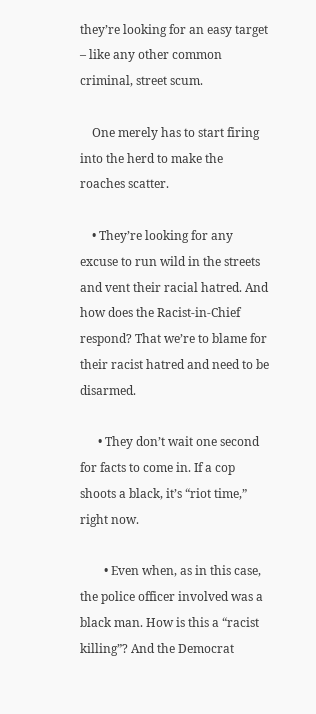they’re looking for an easy target – like any other common criminal, street scum.

    One merely has to start firing into the herd to make the roaches scatter.

    • They’re looking for any excuse to run wild in the streets and vent their racial hatred. And how does the Racist-in-Chief respond? That we’re to blame for their racist hatred and need to be disarmed.

      • They don’t wait one second for facts to come in. If a cop shoots a black, it’s “riot time,” right now.

        • Even when, as in this case, the police officer involved was a black man. How is this a “racist killing”? And the Democrat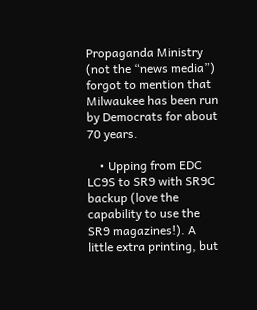Propaganda Ministry (not the “news media”) forgot to mention that Milwaukee has been run by Democrats for about 70 years.

    • Upping from EDC LC9S to SR9 with SR9C backup (love the capability to use the SR9 magazines!). A little extra printing, but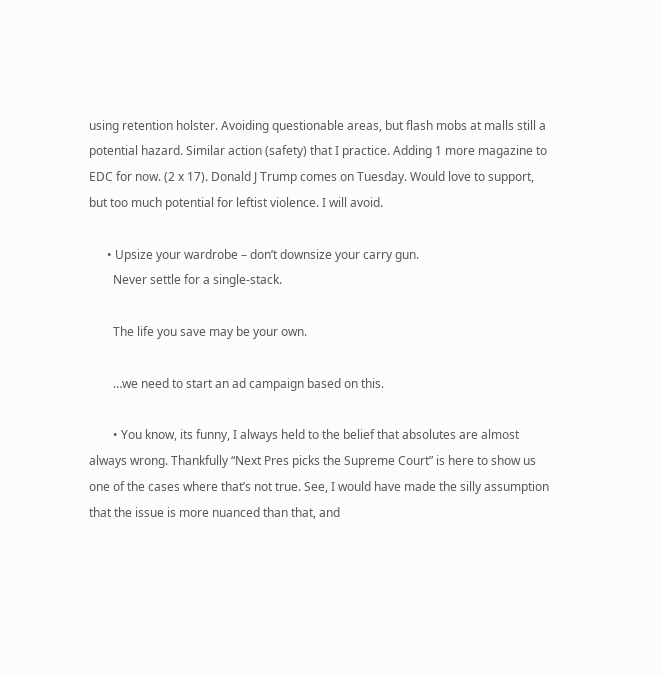using retention holster. Avoiding questionable areas, but flash mobs at malls still a potential hazard. Similar action (safety) that I practice. Adding 1 more magazine to EDC for now. (2 x 17). Donald J Trump comes on Tuesday. Would love to support, but too much potential for leftist violence. I will avoid.

      • Upsize your wardrobe – don’t downsize your carry gun.
        Never settle for a single-stack.

        The life you save may be your own.

        …we need to start an ad campaign based on this.

        • You know, its funny, I always held to the belief that absolutes are almost always wrong. Thankfully “Next Pres picks the Supreme Court” is here to show us one of the cases where that’s not true. See, I would have made the silly assumption that the issue is more nuanced than that, and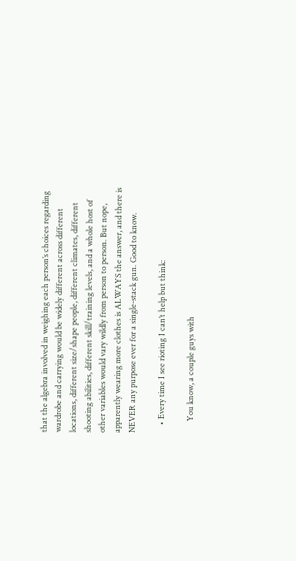that the algebra involved in weighing each person’s choices regarding wardrobe and carrying would be widely different across different locations, different size/shape people, different climates, different shooting abilities, different skill/training levels, and a whole host of other variables would vary wildly from person to person. But nope, apparently wearing more clothes is ALWAYS the answer, and there is NEVER any purpose ever for a single-stack gun. Good to know.

    • Every time I see rioting I can’t help but think:

      You know, a couple guys with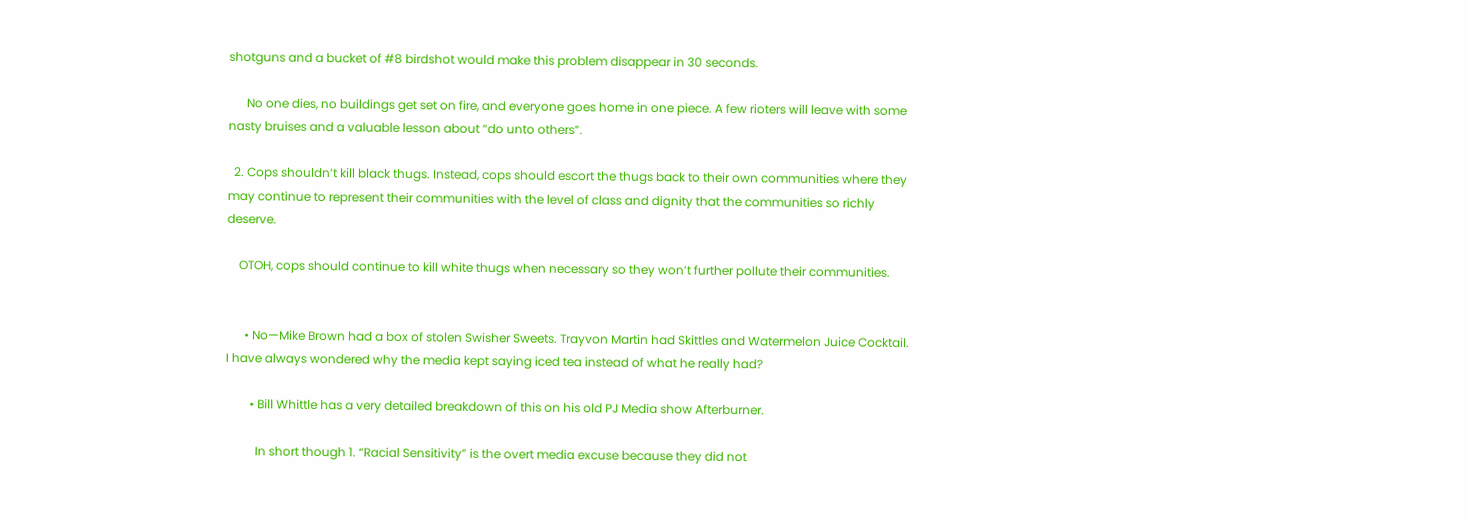shotguns and a bucket of #8 birdshot would make this problem disappear in 30 seconds.

      No one dies, no buildings get set on fire, and everyone goes home in one piece. A few rioters will leave with some nasty bruises and a valuable lesson about “do unto others”.

  2. Cops shouldn’t kill black thugs. Instead, cops should escort the thugs back to their own communities where they may continue to represent their communities with the level of class and dignity that the communities so richly deserve.

    OTOH, cops should continue to kill white thugs when necessary so they won’t further pollute their communities.


      • No—Mike Brown had a box of stolen Swisher Sweets. Trayvon Martin had Skittles and Watermelon Juice Cocktail. I have always wondered why the media kept saying iced tea instead of what he really had?

        • Bill Whittle has a very detailed breakdown of this on his old PJ Media show Afterburner.

          In short though 1. “Racial Sensitivity” is the overt media excuse because they did not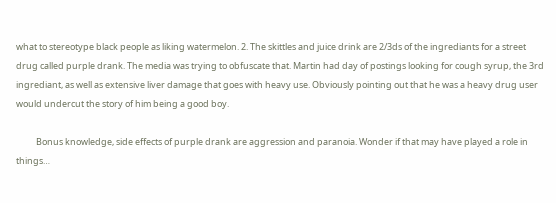what to stereotype black people as liking watermelon. 2. The skittles and juice drink are 2/3ds of the ingrediants for a street drug called purple drank. The media was trying to obfuscate that. Martin had day of postings looking for cough syrup, the 3rd ingrediant, as well as extensive liver damage that goes with heavy use. Obviously pointing out that he was a heavy drug user would undercut the story of him being a good boy.

          Bonus knowledge, side effects of purple drank are aggression and paranoia. Wonder if that may have played a role in things…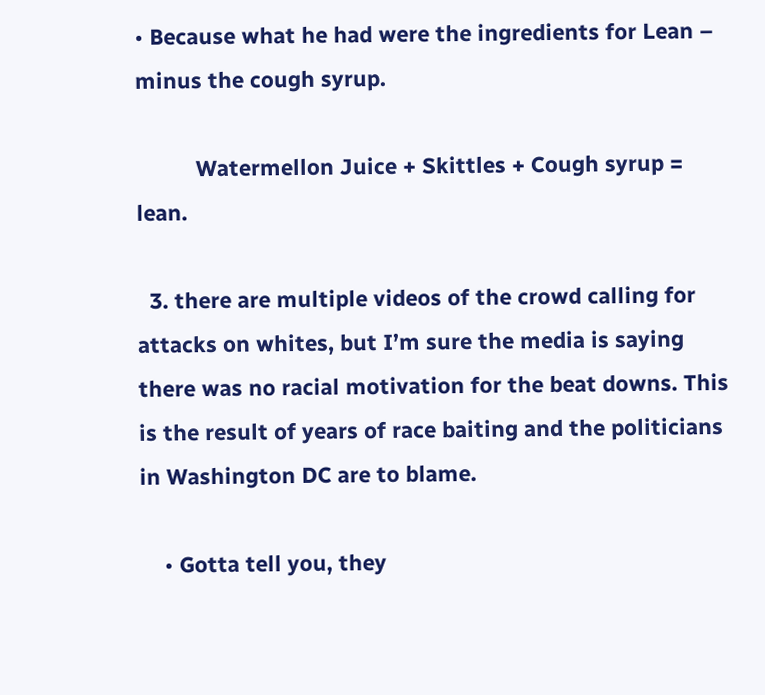• Because what he had were the ingredients for Lean – minus the cough syrup.

          Watermellon Juice + Skittles + Cough syrup = lean.

  3. there are multiple videos of the crowd calling for attacks on whites, but I’m sure the media is saying there was no racial motivation for the beat downs. This is the result of years of race baiting and the politicians in Washington DC are to blame.

    • Gotta tell you, they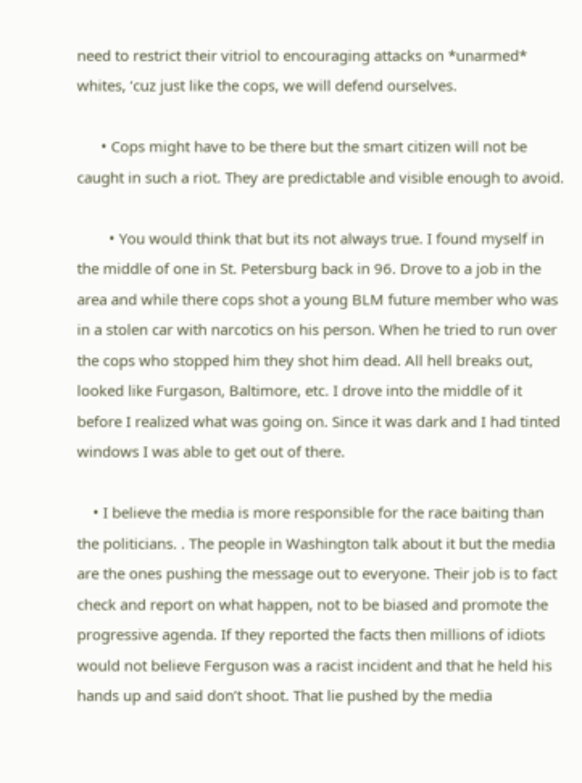need to restrict their vitriol to encouraging attacks on *unarmed* whites, ‘cuz just like the cops, we will defend ourselves.

      • Cops might have to be there but the smart citizen will not be caught in such a riot. They are predictable and visible enough to avoid.

        • You would think that but its not always true. I found myself in the middle of one in St. Petersburg back in 96. Drove to a job in the area and while there cops shot a young BLM future member who was in a stolen car with narcotics on his person. When he tried to run over the cops who stopped him they shot him dead. All hell breaks out, looked like Furgason, Baltimore, etc. I drove into the middle of it before I realized what was going on. Since it was dark and I had tinted windows I was able to get out of there.

    • I believe the media is more responsible for the race baiting than the politicians. . The people in Washington talk about it but the media are the ones pushing the message out to everyone. Their job is to fact check and report on what happen, not to be biased and promote the progressive agenda. If they reported the facts then millions of idiots would not believe Ferguson was a racist incident and that he held his hands up and said don’t shoot. That lie pushed by the media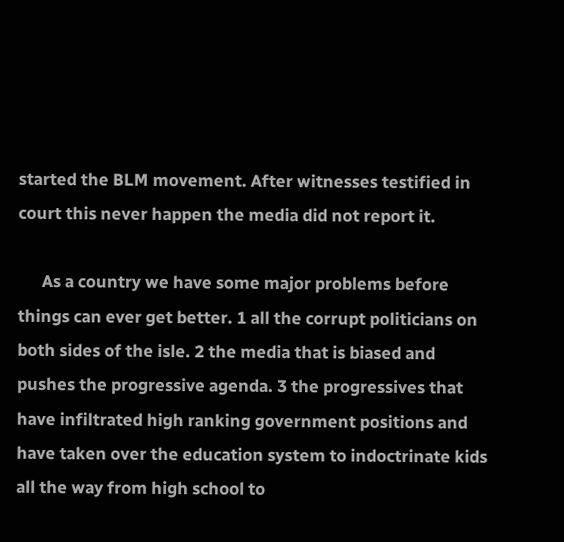started the BLM movement. After witnesses testified in court this never happen the media did not report it.

      As a country we have some major problems before things can ever get better. 1 all the corrupt politicians on both sides of the isle. 2 the media that is biased and pushes the progressive agenda. 3 the progressives that have infiltrated high ranking government positions and have taken over the education system to indoctrinate kids all the way from high school to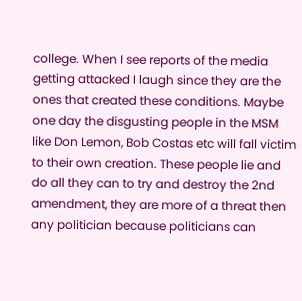college. When I see reports of the media getting attacked I laugh since they are the ones that created these conditions. Maybe one day the disgusting people in the MSM like Don Lemon, Bob Costas etc will fall victim to their own creation. These people lie and do all they can to try and destroy the 2nd amendment, they are more of a threat then any politician because politicians can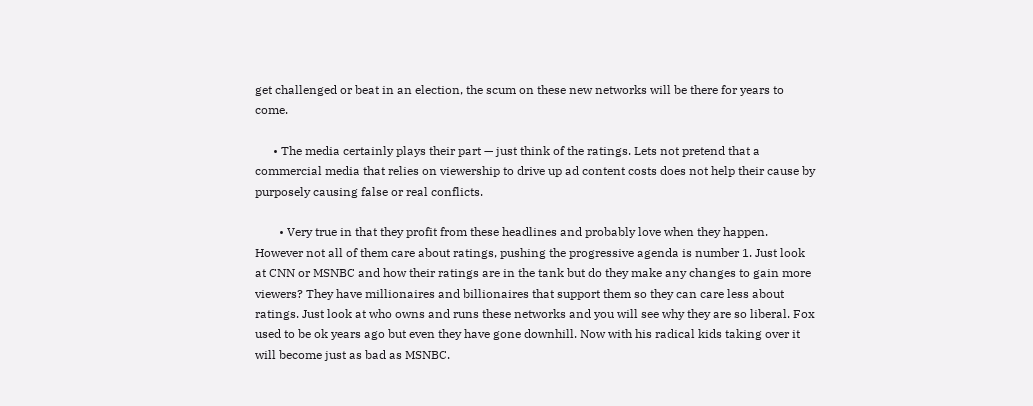get challenged or beat in an election, the scum on these new networks will be there for years to come.

      • The media certainly plays their part — just think of the ratings. Lets not pretend that a commercial media that relies on viewership to drive up ad content costs does not help their cause by purposely causing false or real conflicts.

        • Very true in that they profit from these headlines and probably love when they happen. However not all of them care about ratings, pushing the progressive agenda is number 1. Just look at CNN or MSNBC and how their ratings are in the tank but do they make any changes to gain more viewers? They have millionaires and billionaires that support them so they can care less about ratings. Just look at who owns and runs these networks and you will see why they are so liberal. Fox used to be ok years ago but even they have gone downhill. Now with his radical kids taking over it will become just as bad as MSNBC.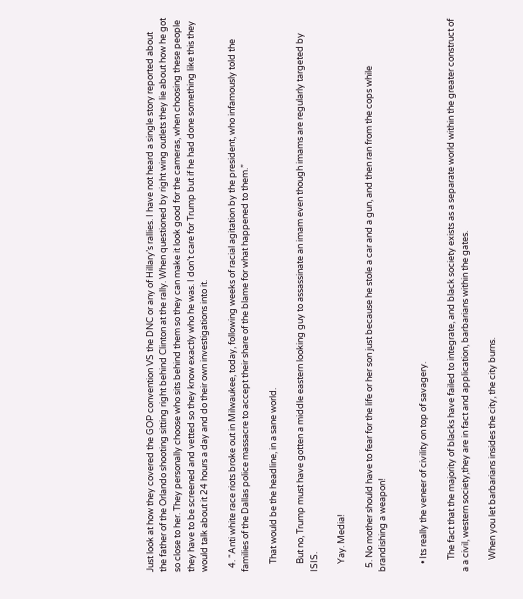Just look at how they covered the GOP convention VS the DNC or any of Hillary’s rallies. I have not heard a single story reported about the father of the Orlando shooting sitting right behind Clinton at the rally. When questioned by right wing outlets they lie about how he got so close to her. They personally choose who sits behind them so they can make it look good for the cameras, when choosing these people they have to be screened and vetted so they know exactly who he was. I don’t care for Trump but if he had done something like this they would talk about it 24 hours a day and do their own investigations into it.

  4. “Anti white race riots broke out in Milwaukee, today, following weeks of racial agitation by the president, who infamously told the families of the Dallas police massacre to accept their share of the blame for what happened to them.”

    That would be the headline, in a sane world.

    But no, Trump must have gotten a middle eastern looking guy to assassinate an imam even though imams are regularly targeted by ISIS.

    Yay. Media!

  5. No mother should have to fear for the life or her son just because he stole a car and a gun, and then ran from the cops while brandishing a weapon!


    • Its really the veneer of civility on top of savagery.

      The fact that the majority of blacks have failed to integrate, and black society exists as a separate world within the greater construct of a a civil, western society,they are in fact and application, barbarians within the gates.

      When you let barbarians insides the city, the city burns.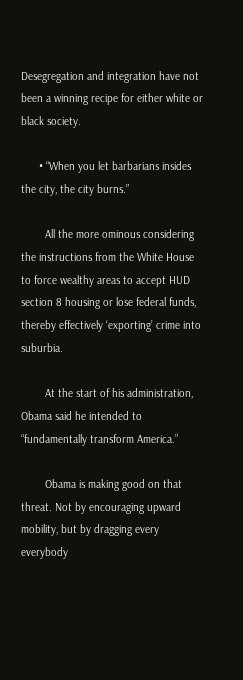Desegregation and integration have not been a winning recipe for either white or black society.

      • “When you let barbarians insides the city, the city burns.”

        All the more ominous considering the instructions from the White House to force wealthy areas to accept HUD section 8 housing or lose federal funds, thereby effectively ‘exporting’ crime into suburbia.

        At the start of his administration, Obama said he intended to “fundamentally transform America.”

        Obama is making good on that threat. Not by encouraging upward mobility, but by dragging every everybody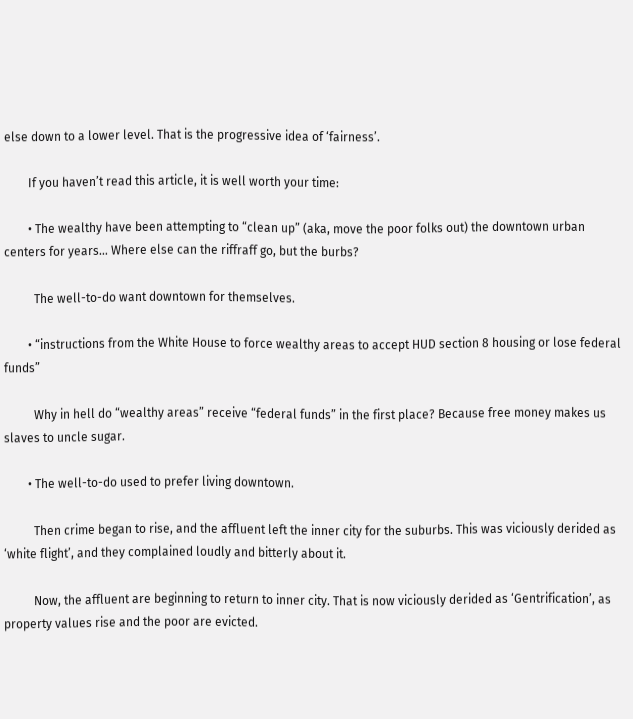else down to a lower level. That is the progressive idea of ‘fairness’.

        If you haven’t read this article, it is well worth your time:

        • The wealthy have been attempting to “clean up” (aka, move the poor folks out) the downtown urban centers for years… Where else can the riffraff go, but the burbs?

          The well-to-do want downtown for themselves.

        • “instructions from the White House to force wealthy areas to accept HUD section 8 housing or lose federal funds”

          Why in hell do “wealthy areas” receive “federal funds” in the first place? Because free money makes us slaves to uncle sugar.

        • The well-to-do used to prefer living downtown.

          Then crime began to rise, and the affluent left the inner city for the suburbs. This was viciously derided as ‘white flight’, and they complained loudly and bitterly about it.

          Now, the affluent are beginning to return to inner city. That is now viciously derided as ‘Gentrification’, as property values rise and the poor are evicted.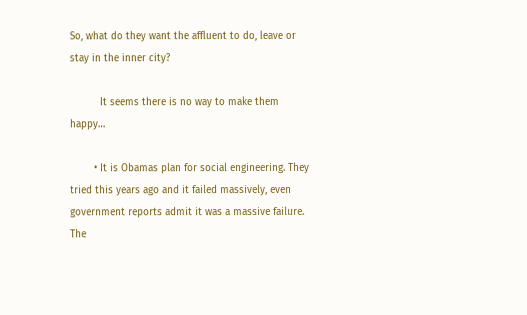So, what do they want the affluent to do, leave or stay in the inner city?

          It seems there is no way to make them happy…

        • It is Obamas plan for social engineering. They tried this years ago and it failed massively, even government reports admit it was a massive failure. The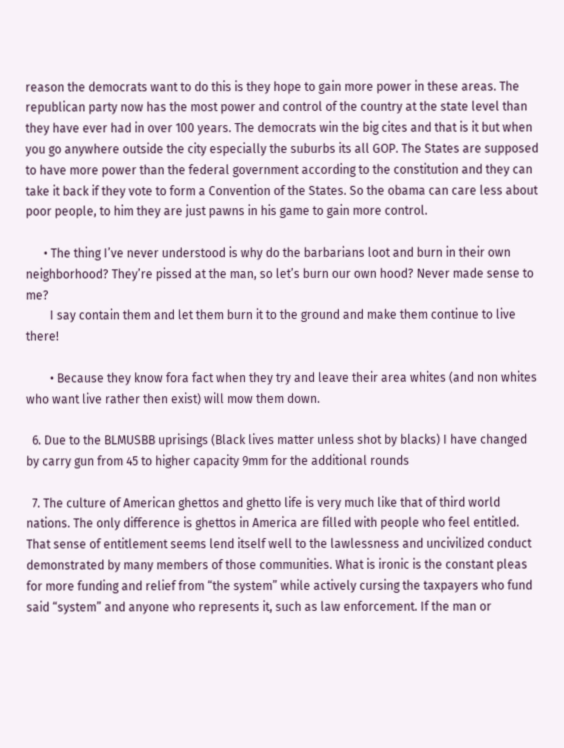reason the democrats want to do this is they hope to gain more power in these areas. The republican party now has the most power and control of the country at the state level than they have ever had in over 100 years. The democrats win the big cites and that is it but when you go anywhere outside the city especially the suburbs its all GOP. The States are supposed to have more power than the federal government according to the constitution and they can take it back if they vote to form a Convention of the States. So the obama can care less about poor people, to him they are just pawns in his game to gain more control.

      • The thing I’ve never understood is why do the barbarians loot and burn in their own neighborhood? They’re pissed at the man, so let’s burn our own hood? Never made sense to me?
        I say contain them and let them burn it to the ground and make them continue to live there!

        • Because they know fora fact when they try and leave their area whites (and non whites who want live rather then exist) will mow them down.

  6. Due to the BLMUSBB uprisings (Black lives matter unless shot by blacks) I have changed by carry gun from 45 to higher capacity 9mm for the additional rounds

  7. The culture of American ghettos and ghetto life is very much like that of third world nations. The only difference is ghettos in America are filled with people who feel entitled. That sense of entitlement seems lend itself well to the lawlessness and uncivilized conduct demonstrated by many members of those communities. What is ironic is the constant pleas for more funding and relief from “the system” while actively cursing the taxpayers who fund said “system” and anyone who represents it, such as law enforcement. If the man or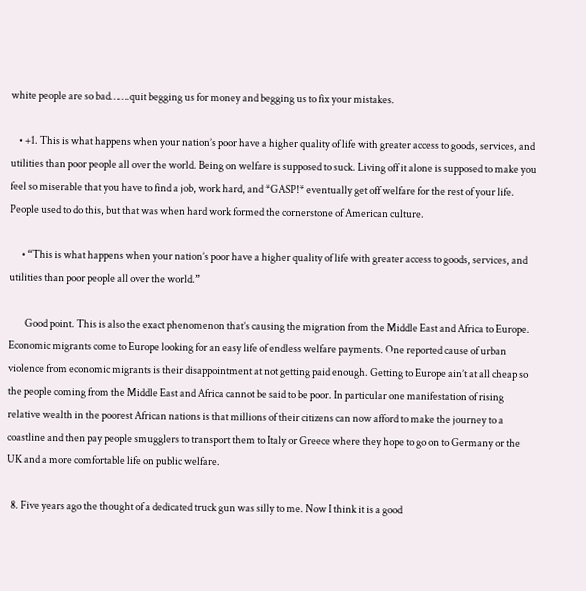white people are so bad…….quit begging us for money and begging us to fix your mistakes.

    • +1. This is what happens when your nation’s poor have a higher quality of life with greater access to goods, services, and utilities than poor people all over the world. Being on welfare is supposed to suck. Living off it alone is supposed to make you feel so miserable that you have to find a job, work hard, and *GASP!* eventually get off welfare for the rest of your life. People used to do this, but that was when hard work formed the cornerstone of American culture.

      • “This is what happens when your nation’s poor have a higher quality of life with greater access to goods, services, and utilities than poor people all over the world.”

        Good point. This is also the exact phenomenon that’s causing the migration from the Middle East and Africa to Europe. Economic migrants come to Europe looking for an easy life of endless welfare payments. One reported cause of urban violence from economic migrants is their disappointment at not getting paid enough. Getting to Europe ain’t at all cheap so the people coming from the Middle East and Africa cannot be said to be poor. In particular one manifestation of rising relative wealth in the poorest African nations is that millions of their citizens can now afford to make the journey to a coastline and then pay people smugglers to transport them to Italy or Greece where they hope to go on to Germany or the UK and a more comfortable life on public welfare.

  8. Five years ago the thought of a dedicated truck gun was silly to me. Now I think it is a good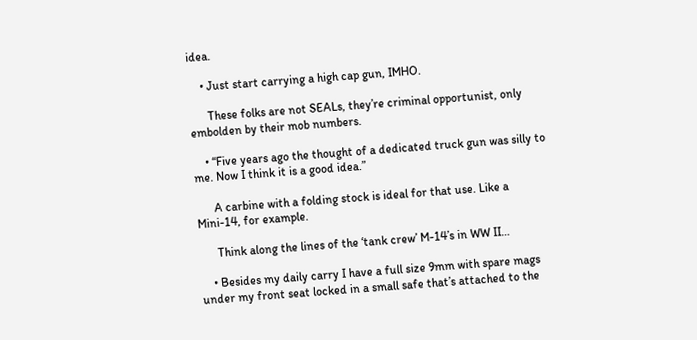idea.

    • Just start carrying a high cap gun, IMHO.

      These folks are not SEALs, they’re criminal opportunist, only embolden by their mob numbers.

    • “Five years ago the thought of a dedicated truck gun was silly to me. Now I think it is a good idea.”

      A carbine with a folding stock is ideal for that use. Like a Mini-14, for example.

      Think along the lines of the ‘tank crew’ M-14’s in WW II…

    • Besides my daily carry I have a full size 9mm with spare mags under my front seat locked in a small safe that’s attached to the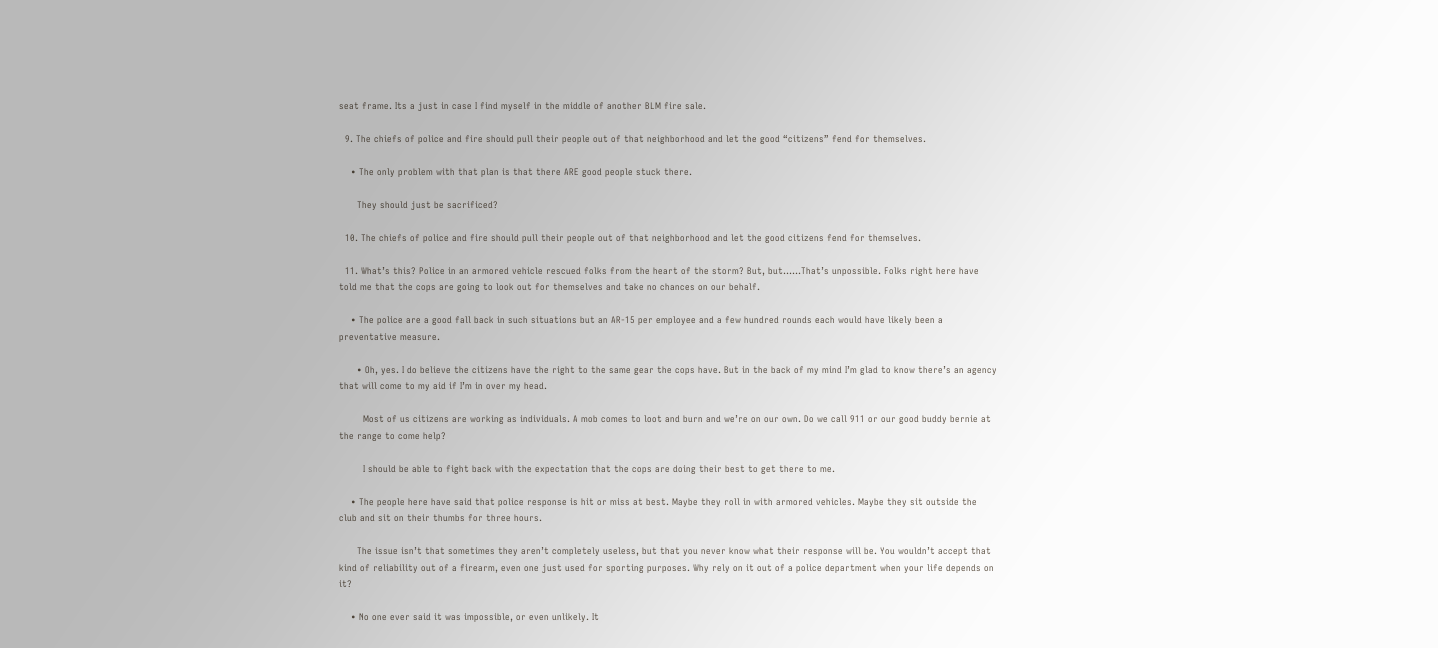seat frame. Its a just in case I find myself in the middle of another BLM fire sale.

  9. The chiefs of police and fire should pull their people out of that neighborhood and let the good “citizens” fend for themselves.

    • The only problem with that plan is that there ARE good people stuck there.

      They should just be sacrificed?

  10. The chiefs of police and fire should pull their people out of that neighborhood and let the good citizens fend for themselves.

  11. What’s this? Police in an armored vehicle rescued folks from the heart of the storm? But, but……That’s unpossible. Folks right here have told me that the cops are going to look out for themselves and take no chances on our behalf.

    • The police are a good fall back in such situations but an AR-15 per employee and a few hundred rounds each would have likely been a preventative measure.

      • Oh, yes. I do believe the citizens have the right to the same gear the cops have. But in the back of my mind I’m glad to know there’s an agency that will come to my aid if I’m in over my head.

        Most of us citizens are working as individuals. A mob comes to loot and burn and we’re on our own. Do we call 911 or our good buddy bernie at the range to come help?

        I should be able to fight back with the expectation that the cops are doing their best to get there to me.

    • The people here have said that police response is hit or miss at best. Maybe they roll in with armored vehicles. Maybe they sit outside the club and sit on their thumbs for three hours.

      The issue isn’t that sometimes they aren’t completely useless, but that you never know what their response will be. You wouldn’t accept that kind of reliability out of a firearm, even one just used for sporting purposes. Why rely on it out of a police department when your life depends on it?

    • No one ever said it was impossible, or even unlikely. It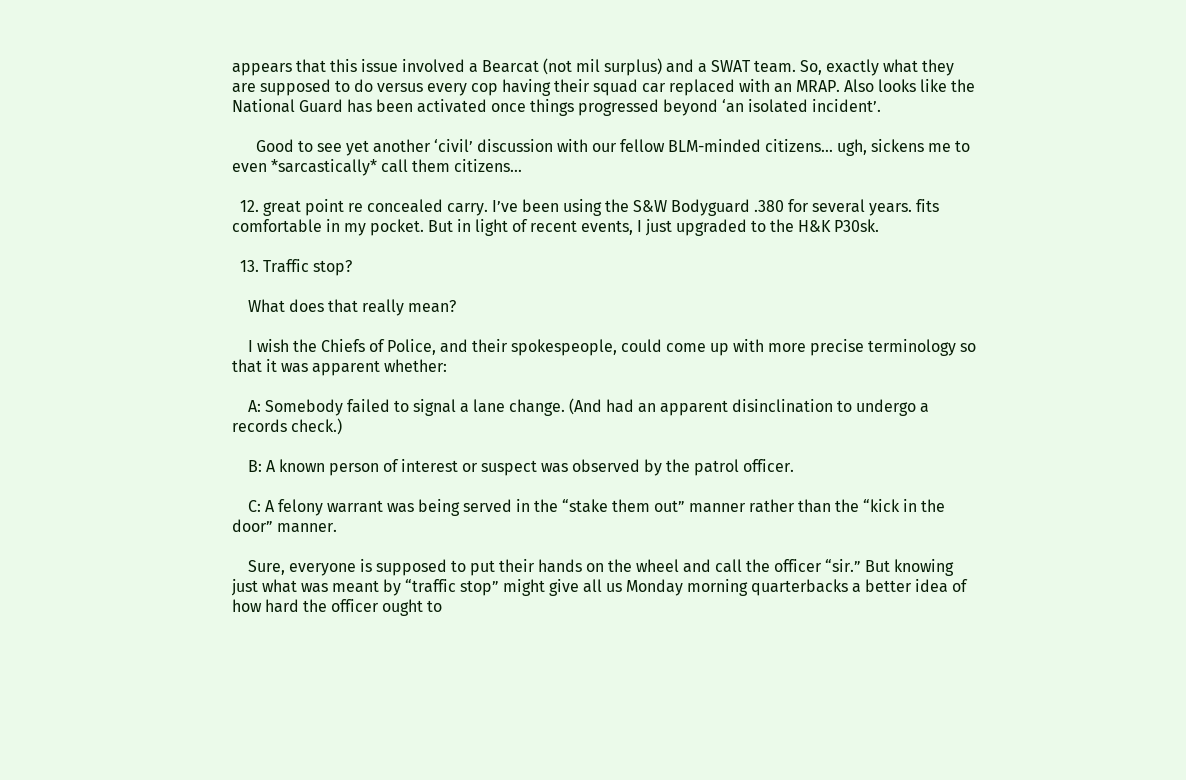appears that this issue involved a Bearcat (not mil surplus) and a SWAT team. So, exactly what they are supposed to do versus every cop having their squad car replaced with an MRAP. Also looks like the National Guard has been activated once things progressed beyond ‘an isolated incident’.

      Good to see yet another ‘civil’ discussion with our fellow BLM-minded citizens… ugh, sickens me to even *sarcastically* call them citizens…

  12. great point re concealed carry. I’ve been using the S&W Bodyguard .380 for several years. fits comfortable in my pocket. But in light of recent events, I just upgraded to the H&K P30sk.

  13. Traffic stop?

    What does that really mean?

    I wish the Chiefs of Police, and their spokespeople, could come up with more precise terminology so that it was apparent whether:

    A: Somebody failed to signal a lane change. (And had an apparent disinclination to undergo a records check.)

    B: A known person of interest or suspect was observed by the patrol officer.

    C: A felony warrant was being served in the “stake them out” manner rather than the “kick in the door” manner.

    Sure, everyone is supposed to put their hands on the wheel and call the officer “sir.” But knowing just what was meant by “traffic stop” might give all us Monday morning quarterbacks a better idea of how hard the officer ought to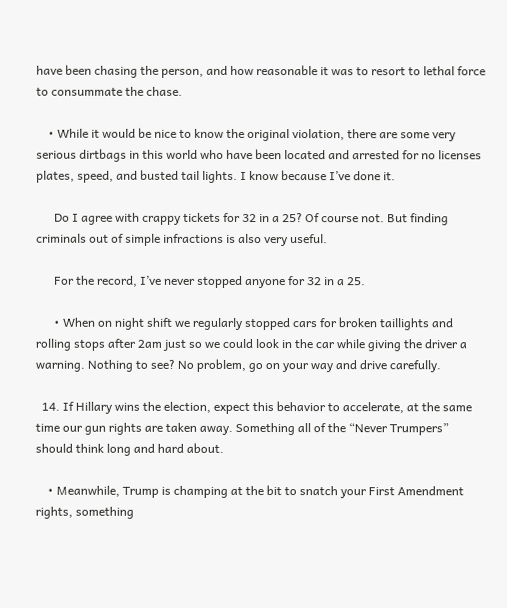have been chasing the person, and how reasonable it was to resort to lethal force to consummate the chase.

    • While it would be nice to know the original violation, there are some very serious dirtbags in this world who have been located and arrested for no licenses plates, speed, and busted tail lights. I know because I’ve done it.

      Do I agree with crappy tickets for 32 in a 25? Of course not. But finding criminals out of simple infractions is also very useful.

      For the record, I’ve never stopped anyone for 32 in a 25.

      • When on night shift we regularly stopped cars for broken taillights and rolling stops after 2am just so we could look in the car while giving the driver a warning. Nothing to see? No problem, go on your way and drive carefully.

  14. If Hillary wins the election, expect this behavior to accelerate, at the same time our gun rights are taken away. Something all of the “Never Trumpers” should think long and hard about.

    • Meanwhile, Trump is champing at the bit to snatch your First Amendment rights, something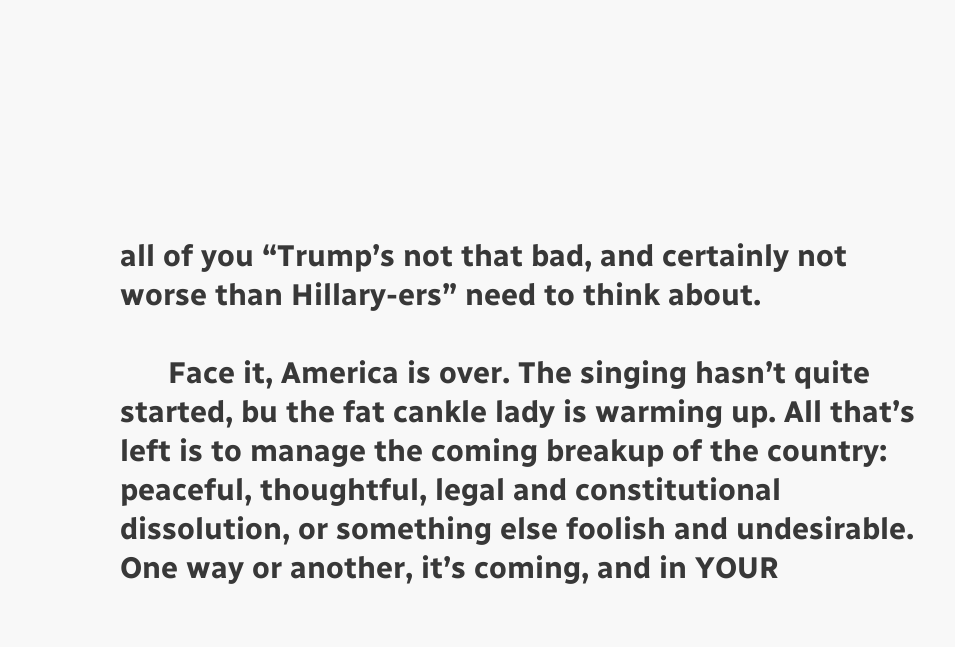all of you “Trump’s not that bad, and certainly not worse than Hillary-ers” need to think about.

      Face it, America is over. The singing hasn’t quite started, bu the fat cankle lady is warming up. All that’s left is to manage the coming breakup of the country: peaceful, thoughtful, legal and constitutional dissolution, or something else foolish and undesirable. One way or another, it’s coming, and in YOUR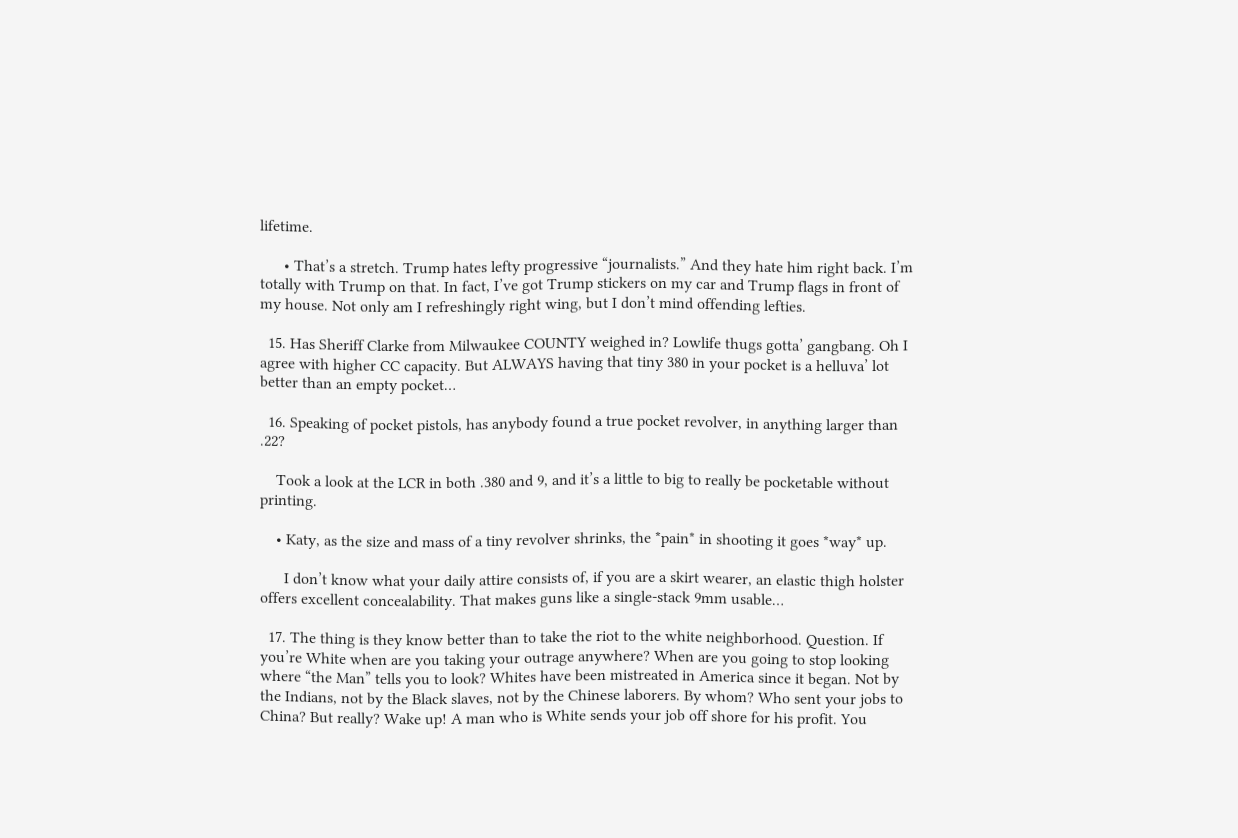lifetime.

      • That’s a stretch. Trump hates lefty progressive “journalists.” And they hate him right back. I’m totally with Trump on that. In fact, I’ve got Trump stickers on my car and Trump flags in front of my house. Not only am I refreshingly right wing, but I don’t mind offending lefties.

  15. Has Sheriff Clarke from Milwaukee COUNTY weighed in? Lowlife thugs gotta’ gangbang. Oh I agree with higher CC capacity. But ALWAYS having that tiny 380 in your pocket is a helluva’ lot better than an empty pocket…

  16. Speaking of pocket pistols, has anybody found a true pocket revolver, in anything larger than .22?

    Took a look at the LCR in both .380 and 9, and it’s a little to big to really be pocketable without printing.

    • Katy, as the size and mass of a tiny revolver shrinks, the *pain* in shooting it goes *way* up.

      I don’t know what your daily attire consists of, if you are a skirt wearer, an elastic thigh holster offers excellent concealability. That makes guns like a single-stack 9mm usable…

  17. The thing is they know better than to take the riot to the white neighborhood. Question. If you’re White when are you taking your outrage anywhere? When are you going to stop looking where “the Man” tells you to look? Whites have been mistreated in America since it began. Not by the Indians, not by the Black slaves, not by the Chinese laborers. By whom? Who sent your jobs to China? But really? Wake up! A man who is White sends your job off shore for his profit. You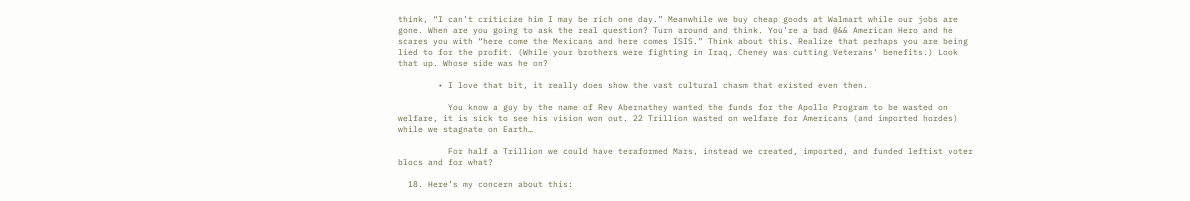think, “I can’t criticize him I may be rich one day.” Meanwhile we buy cheap goods at Walmart while our jobs are gone. When are you going to ask the real question? Turn around and think. You’re a bad @&& American Hero and he scares you with “here come the Mexicans and here comes ISIS.” Think about this. Realize that perhaps you are being lied to for the profit. (While your brothers were fighting in Iraq, Cheney was cutting Veterans’ benefits.) Look that up. Whose side was he on?

        • I love that bit, it really does show the vast cultural chasm that existed even then.

          You know a guy by the name of Rev Abernathey wanted the funds for the Apollo Program to be wasted on welfare, it is sick to see his vision won out. 22 Trillion wasted on welfare for Americans (and imported hordes) while we stagnate on Earth…

          For half a Trillion we could have teraformed Mars, instead we created, imported, and funded leftist voter blocs and for what?

  18. Here’s my concern about this: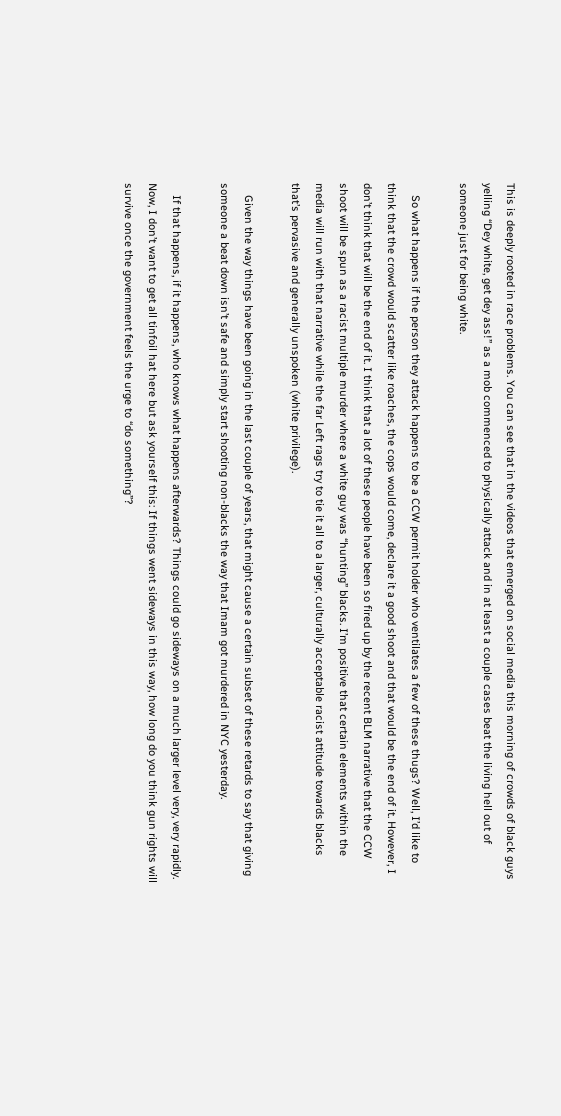This is deeply rooted in race problems. You can see that in the videos that emerged on social media this morning of crowds of black guys yelling “Dey white, get dey ass!” as a mob commenced to physically attack and in at least a couple cases beat the living hell out of someone just for being white.

    So what happens if the person they attack happens to be a CCW permit holder who ventilates a few of these thugs? Well, I’d like to think that the crowd would scatter like roaches, the cops would come, declare it a good shoot and that would be the end of it. However, I don’t think that will be the end of it. I think that a lot of these people have been so fired up by the recent BLM narrative that the CCW shoot will be spun as a racist multiple murder where a white guy was “hunting” blacks. I’m positive that certain elements within the media will run with that narrative while the far Left rags try to tie it all to a larger, culturally acceptable racist attitude towards blacks that’s pervasive and generally unspoken (white privilege).

    Given the way things have been going in the last couple of years, that might cause a certain subset of these retards to say that giving someone a beat down isn’t safe and simply start shooting non-blacks the way that Imam got murdered in NYC yesterday.

    If that happens, if it happens, who knows what happens afterwards? Things could go sideways on a much larger level very, very rapidly. Now, I don’t want to get all tinfoil hat here but ask yourself this: If things went sideways in this way, how long do you think gun rights will survive once the government feels the urge to “do something”?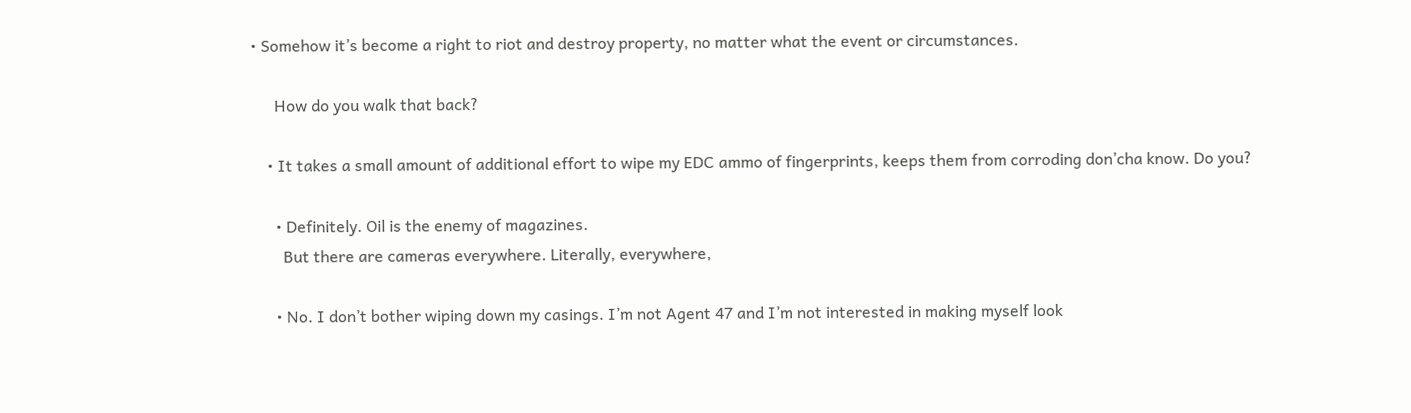• Somehow it’s become a right to riot and destroy property, no matter what the event or circumstances.

      How do you walk that back?

    • It takes a small amount of additional effort to wipe my EDC ammo of fingerprints, keeps them from corroding don’cha know. Do you?

      • Definitely. Oil is the enemy of magazines.
        But there are cameras everywhere. Literally, everywhere,

      • No. I don’t bother wiping down my casings. I’m not Agent 47 and I’m not interested in making myself look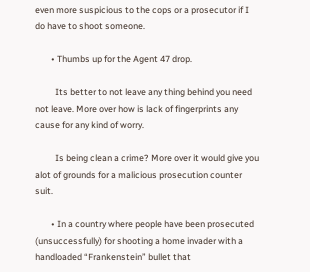even more suspicious to the cops or a prosecutor if I do have to shoot someone.

        • Thumbs up for the Agent 47 drop.

          Its better to not leave any thing behind you need not leave. More over how is lack of fingerprints any cause for any kind of worry.

          Is being clean a crime? More over it would give you alot of grounds for a malicious prosecution counter suit.

        • In a country where people have been prosecuted (unsuccessfully) for shooting a home invader with a handloaded “Frankenstein” bullet that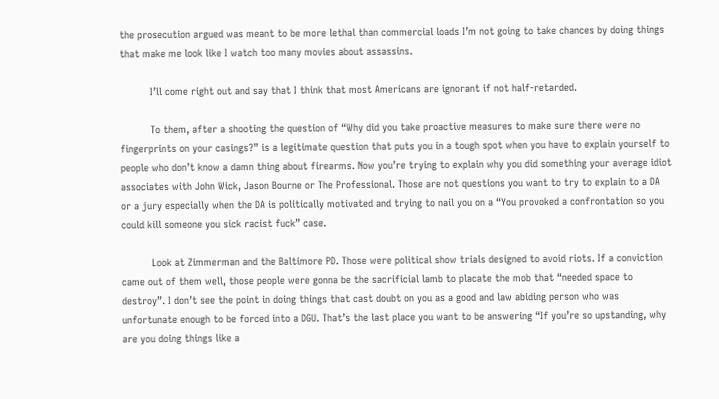the prosecution argued was meant to be more lethal than commercial loads I’m not going to take chances by doing things that make me look like I watch too many movies about assassins.

          I’ll come right out and say that I think that most Americans are ignorant if not half-retarded.

          To them, after a shooting the question of “Why did you take proactive measures to make sure there were no fingerprints on your casings?” is a legitimate question that puts you in a tough spot when you have to explain yourself to people who don’t know a damn thing about firearms. Now you’re trying to explain why you did something your average idiot associates with John Wick, Jason Bourne or The Professional. Those are not questions you want to try to explain to a DA or a jury especially when the DA is politically motivated and trying to nail you on a “You provoked a confrontation so you could kill someone you sick racist fuck” case.

          Look at Zimmerman and the Baltimore PD. Those were political show trials designed to avoid riots. If a conviction came out of them well, those people were gonna be the sacrificial lamb to placate the mob that “needed space to destroy”. I don’t see the point in doing things that cast doubt on you as a good and law abiding person who was unfortunate enough to be forced into a DGU. That’s the last place you want to be answering “If you’re so upstanding, why are you doing things like a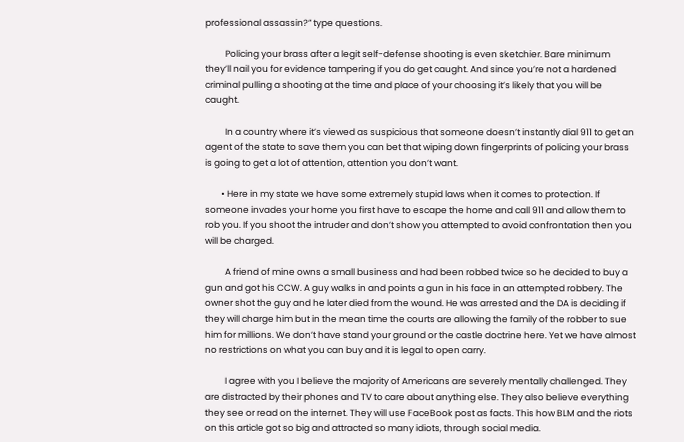professional assassin?” type questions.

          Policing your brass after a legit self-defense shooting is even sketchier. Bare minimum they’ll nail you for evidence tampering if you do get caught. And since you’re not a hardened criminal pulling a shooting at the time and place of your choosing it’s likely that you will be caught.

          In a country where it’s viewed as suspicious that someone doesn’t instantly dial 911 to get an agent of the state to save them you can bet that wiping down fingerprints of policing your brass is going to get a lot of attention, attention you don’t want.

        • Here in my state we have some extremely stupid laws when it comes to protection. If someone invades your home you first have to escape the home and call 911 and allow them to rob you. If you shoot the intruder and don’t show you attempted to avoid confrontation then you will be charged.

          A friend of mine owns a small business and had been robbed twice so he decided to buy a gun and got his CCW. A guy walks in and points a gun in his face in an attempted robbery. The owner shot the guy and he later died from the wound. He was arrested and the DA is deciding if they will charge him but in the mean time the courts are allowing the family of the robber to sue him for millions. We don’t have stand your ground or the castle doctrine here. Yet we have almost no restrictions on what you can buy and it is legal to open carry.

          I agree with you I believe the majority of Americans are severely mentally challenged. They are distracted by their phones and TV to care about anything else. They also believe everything they see or read on the internet. They will use FaceBook post as facts. This how BLM and the riots on this article got so big and attracted so many idiots, through social media.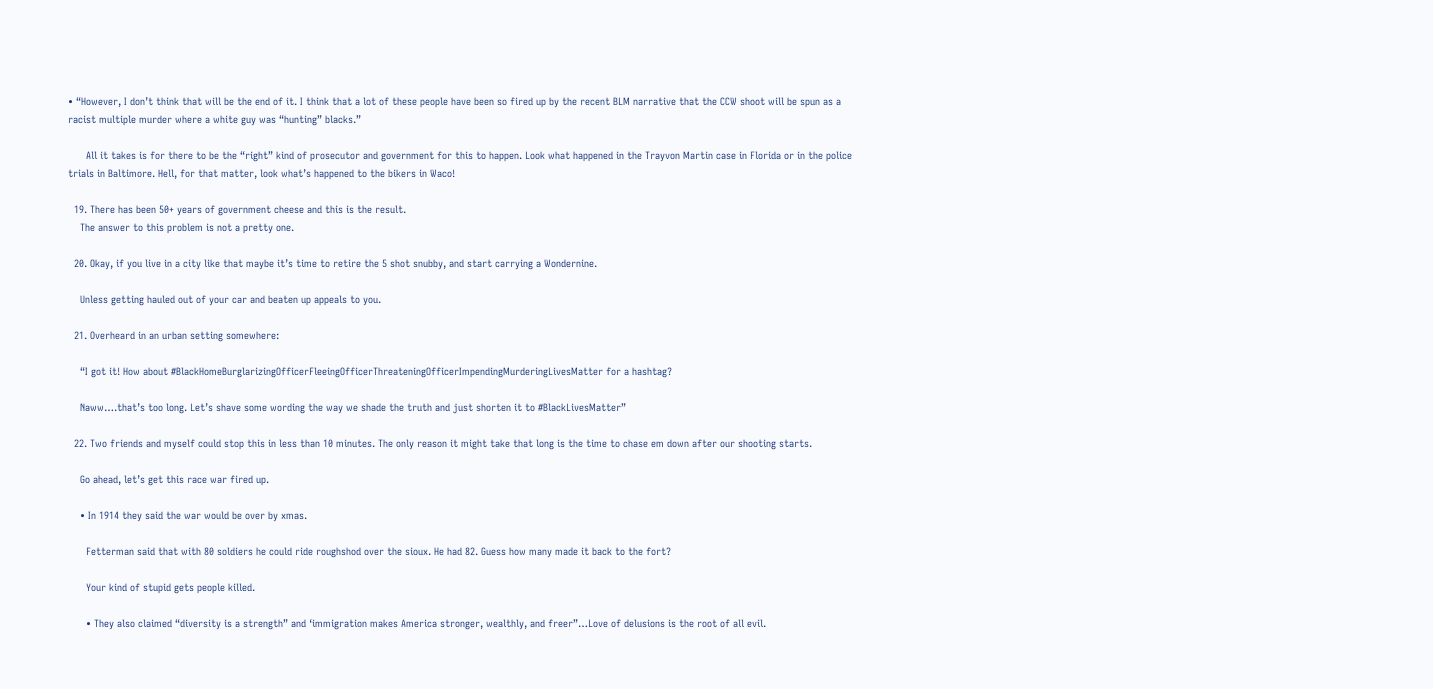• “However, I don’t think that will be the end of it. I think that a lot of these people have been so fired up by the recent BLM narrative that the CCW shoot will be spun as a racist multiple murder where a white guy was “hunting” blacks.”

      All it takes is for there to be the “right” kind of prosecutor and government for this to happen. Look what happened in the Trayvon Martin case in Florida or in the police trials in Baltimore. Hell, for that matter, look what’s happened to the bikers in Waco!

  19. There has been 50+ years of government cheese and this is the result.
    The answer to this problem is not a pretty one.

  20. Okay, if you live in a city like that maybe it’s time to retire the 5 shot snubby, and start carrying a Wondernine.

    Unless getting hauled out of your car and beaten up appeals to you.

  21. Overheard in an urban setting somewhere:

    “I got it! How about #BlackHomeBurglarizingOfficerFleeingOfficerThreateningOfficerImpendingMurderingLivesMatter for a hashtag?

    Naww….that’s too long. Let’s shave some wording the way we shade the truth and just shorten it to #BlackLivesMatter”

  22. Two friends and myself could stop this in less than 10 minutes. The only reason it might take that long is the time to chase em down after our shooting starts.

    Go ahead, let’s get this race war fired up.

    • In 1914 they said the war would be over by xmas.

      Fetterman said that with 80 soldiers he could ride roughshod over the sioux. He had 82. Guess how many made it back to the fort?

      Your kind of stupid gets people killed.

      • They also claimed “diversity is a strength” and ‘immigration makes America stronger, wealthly, and freer”…Love of delusions is the root of all evil.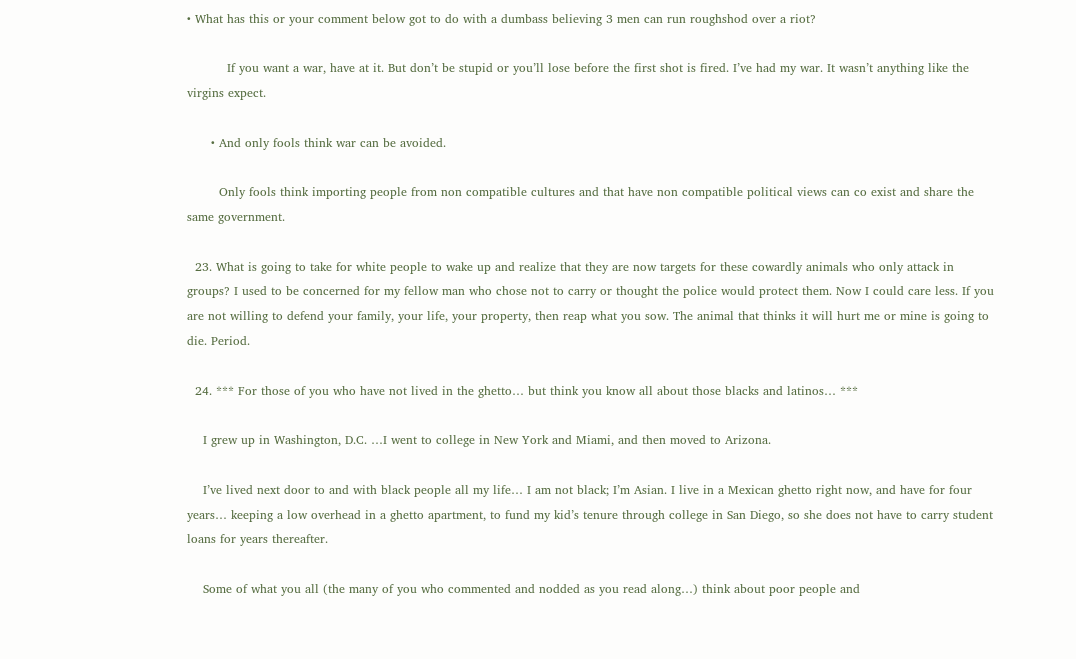• What has this or your comment below got to do with a dumbass believing 3 men can run roughshod over a riot?

          If you want a war, have at it. But don’t be stupid or you’ll lose before the first shot is fired. I’ve had my war. It wasn’t anything like the virgins expect.

      • And only fools think war can be avoided.

        Only fools think importing people from non compatible cultures and that have non compatible political views can co exist and share the same government.

  23. What is going to take for white people to wake up and realize that they are now targets for these cowardly animals who only attack in groups? I used to be concerned for my fellow man who chose not to carry or thought the police would protect them. Now I could care less. If you are not willing to defend your family, your life, your property, then reap what you sow. The animal that thinks it will hurt me or mine is going to die. Period.

  24. *** For those of you who have not lived in the ghetto… but think you know all about those blacks and latinos… ***

    I grew up in Washington, D.C. …I went to college in New York and Miami, and then moved to Arizona.

    I’ve lived next door to and with black people all my life… I am not black; I’m Asian. I live in a Mexican ghetto right now, and have for four years… keeping a low overhead in a ghetto apartment, to fund my kid’s tenure through college in San Diego, so she does not have to carry student loans for years thereafter.

    Some of what you all (the many of you who commented and nodded as you read along…) think about poor people and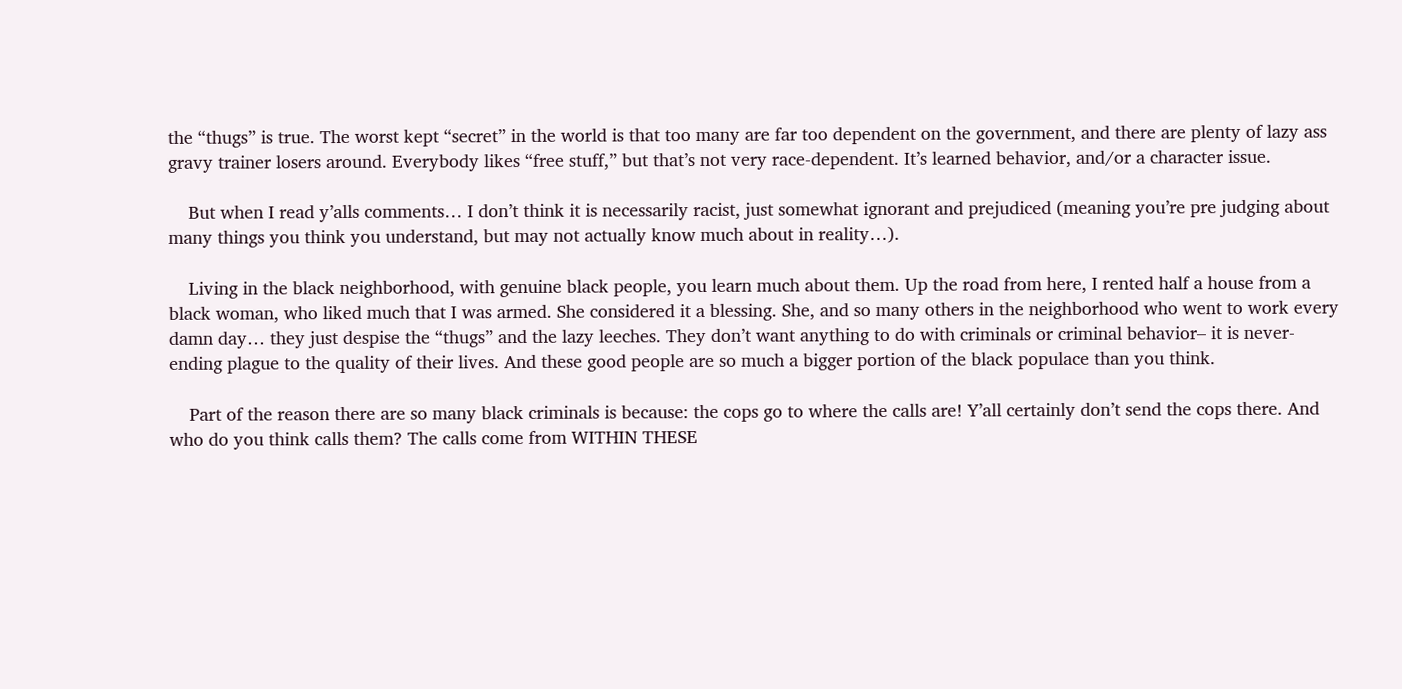the “thugs” is true. The worst kept “secret” in the world is that too many are far too dependent on the government, and there are plenty of lazy ass gravy trainer losers around. Everybody likes “free stuff,” but that’s not very race-dependent. It’s learned behavior, and/or a character issue.

    But when I read y’alls comments… I don’t think it is necessarily racist, just somewhat ignorant and prejudiced (meaning you’re pre judging about many things you think you understand, but may not actually know much about in reality…).

    Living in the black neighborhood, with genuine black people, you learn much about them. Up the road from here, I rented half a house from a black woman, who liked much that I was armed. She considered it a blessing. She, and so many others in the neighborhood who went to work every damn day… they just despise the “thugs” and the lazy leeches. They don’t want anything to do with criminals or criminal behavior– it is never-ending plague to the quality of their lives. And these good people are so much a bigger portion of the black populace than you think.

    Part of the reason there are so many black criminals is because: the cops go to where the calls are! Y’all certainly don’t send the cops there. And who do you think calls them? The calls come from WITHIN THESE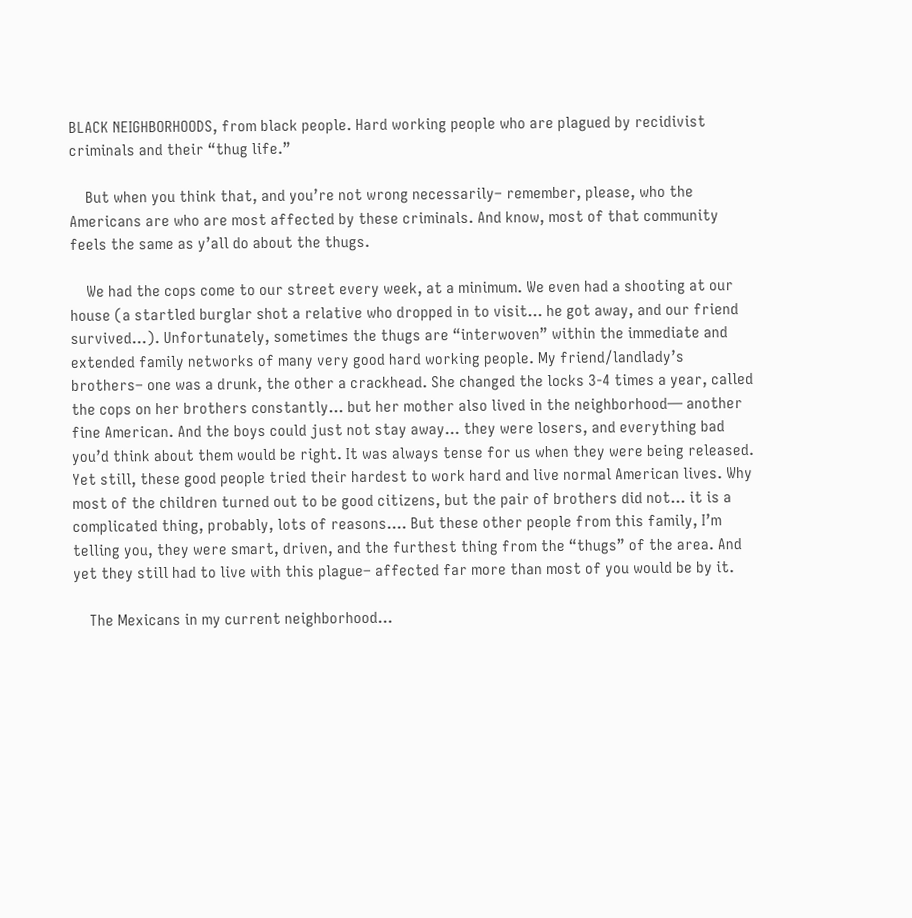BLACK NEIGHBORHOODS, from black people. Hard working people who are plagued by recidivist criminals and their “thug life.”

    But when you think that, and you’re not wrong necessarily– remember, please, who the Americans are who are most affected by these criminals. And know, most of that community feels the same as y’all do about the thugs.

    We had the cops come to our street every week, at a minimum. We even had a shooting at our house (a startled burglar shot a relative who dropped in to visit… he got away, and our friend survived…). Unfortunately, sometimes the thugs are “interwoven” within the immediate and extended family networks of many very good hard working people. My friend/landlady’s brothers– one was a drunk, the other a crackhead. She changed the locks 3-4 times a year, called the cops on her brothers constantly… but her mother also lived in the neighborhood— another fine American. And the boys could just not stay away… they were losers, and everything bad you’d think about them would be right. It was always tense for us when they were being released. Yet still, these good people tried their hardest to work hard and live normal American lives. Why most of the children turned out to be good citizens, but the pair of brothers did not… it is a complicated thing, probably, lots of reasons…. But these other people from this family, I’m telling you, they were smart, driven, and the furthest thing from the “thugs” of the area. And yet they still had to live with this plague– affected far more than most of you would be by it.

    The Mexicans in my current neighborhood…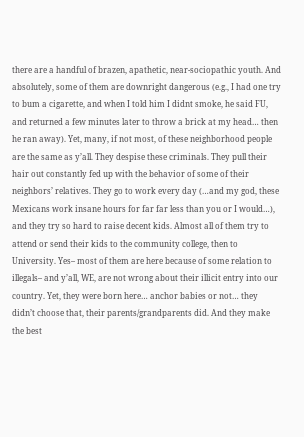there are a handful of brazen, apathetic, near-sociopathic youth. And absolutely, some of them are downright dangerous (e.g., I had one try to bum a cigarette, and when I told him I didnt smoke, he said FU, and returned a few minutes later to throw a brick at my head… then he ran away). Yet, many, if not most, of these neighborhood people are the same as y’all. They despise these criminals. They pull their hair out constantly fed up with the behavior of some of their neighbors’ relatives. They go to work every day (…and my god, these Mexicans work insane hours for far far less than you or I would…), and they try so hard to raise decent kids. Almost all of them try to attend or send their kids to the community college, then to University. Yes– most of them are here because of some relation to illegals– and y’all, WE, are not wrong about their illicit entry into our country. Yet, they were born here… anchor babies or not… they didn’t choose that, their parents/grandparents did. And they make the best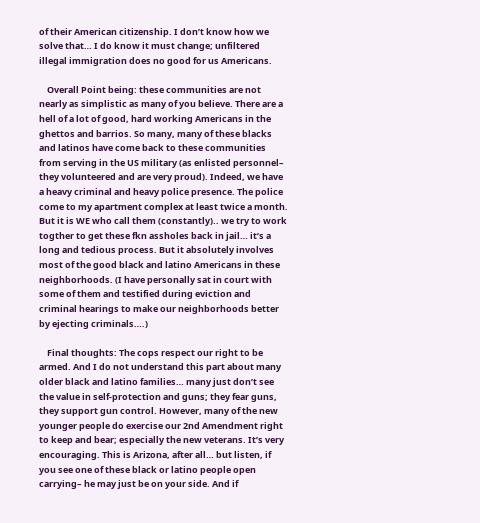of their American citizenship. I don’t know how we solve that… I do know it must change; unfiltered illegal immigration does no good for us Americans.

    Overall Point being: these communities are not nearly as simplistic as many of you believe. There are a hell of a lot of good, hard working Americans in the ghettos and barrios. So many, many of these blacks and latinos have come back to these communities from serving in the US military (as enlisted personnel– they volunteered and are very proud). Indeed, we have a heavy criminal and heavy police presence. The police come to my apartment complex at least twice a month. But it is WE who call them (constantly).. we try to work togther to get these fkn assholes back in jail… it’s a long and tedious process. But it absolutely involves most of the good black and latino Americans in these neighborhoods. (I have personally sat in court with some of them and testified during eviction and criminal hearings to make our neighborhoods better by ejecting criminals….)

    Final thoughts: The cops respect our right to be armed. And I do not understand this part about many older black and latino families… many just don’t see the value in self-protection and guns; they fear guns, they support gun control. However, many of the new younger people do exercise our 2nd Amendment right to keep and bear; especially the new veterans. It’s very encouraging. This is Arizona, after all… but listen, if you see one of these black or latino people open carrying– he may just be on your side. And if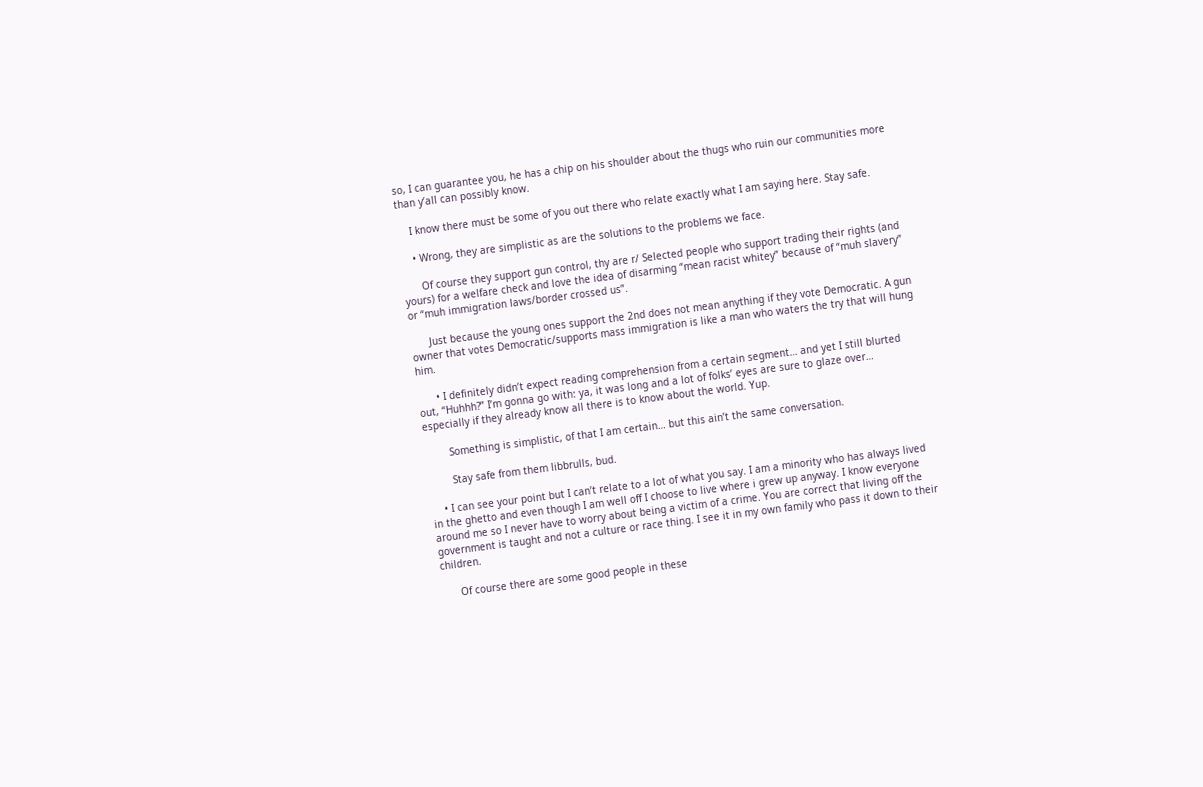so, I can guarantee you, he has a chip on his shoulder about the thugs who ruin our communities more than y’all can possibly know.

    I know there must be some of you out there who relate exactly what I am saying here. Stay safe.

    • Wrong, they are simplistic as are the solutions to the problems we face.

      Of course they support gun control, thy are r/ Selected people who support trading their rights (and yours) for a welfare check and love the idea of disarming “mean racist whitey” because of “muh slavery” or “muh immigration laws/border crossed us”.

      Just because the young ones support the 2nd does not mean anything if they vote Democratic. A gun owner that votes Democratic/supports mass immigration is like a man who waters the try that will hung him.

      • I definitely didn’t expect reading comprehension from a certain segment… and yet I still blurted out, “Huhhh?” I’m gonna go with: ya, it was long and a lot of folks’ eyes are sure to glaze over… especially if they already know all there is to know about the world. Yup.

        Something is simplistic, of that I am certain… but this ain’t the same conversation.

        Stay safe from them libbrulls, bud.

    • I can see your point but I can’t relate to a lot of what you say. I am a minority who has always lived in the ghetto and even though I am well off I choose to live where i grew up anyway. I know everyone around me so I never have to worry about being a victim of a crime. You are correct that living off the government is taught and not a culture or race thing. I see it in my own family who pass it down to their children.

      Of course there are some good people in these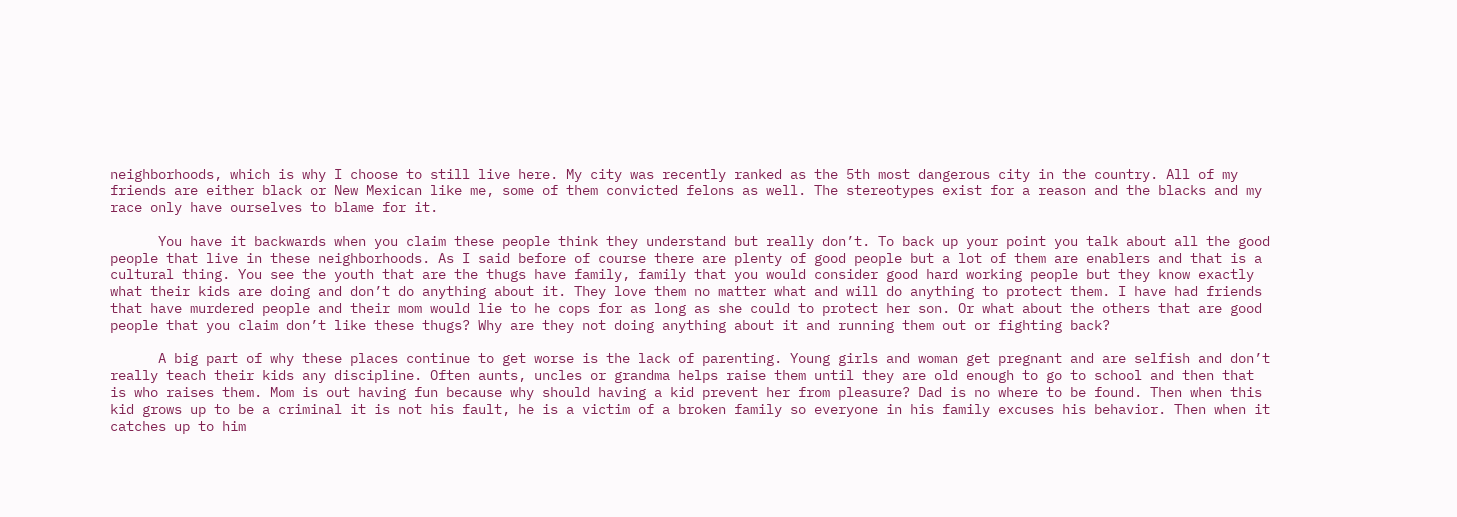neighborhoods, which is why I choose to still live here. My city was recently ranked as the 5th most dangerous city in the country. All of my friends are either black or New Mexican like me, some of them convicted felons as well. The stereotypes exist for a reason and the blacks and my race only have ourselves to blame for it.

      You have it backwards when you claim these people think they understand but really don’t. To back up your point you talk about all the good people that live in these neighborhoods. As I said before of course there are plenty of good people but a lot of them are enablers and that is a cultural thing. You see the youth that are the thugs have family, family that you would consider good hard working people but they know exactly what their kids are doing and don’t do anything about it. They love them no matter what and will do anything to protect them. I have had friends that have murdered people and their mom would lie to he cops for as long as she could to protect her son. Or what about the others that are good people that you claim don’t like these thugs? Why are they not doing anything about it and running them out or fighting back?

      A big part of why these places continue to get worse is the lack of parenting. Young girls and woman get pregnant and are selfish and don’t really teach their kids any discipline. Often aunts, uncles or grandma helps raise them until they are old enough to go to school and then that is who raises them. Mom is out having fun because why should having a kid prevent her from pleasure? Dad is no where to be found. Then when this kid grows up to be a criminal it is not his fault, he is a victim of a broken family so everyone in his family excuses his behavior. Then when it catches up to him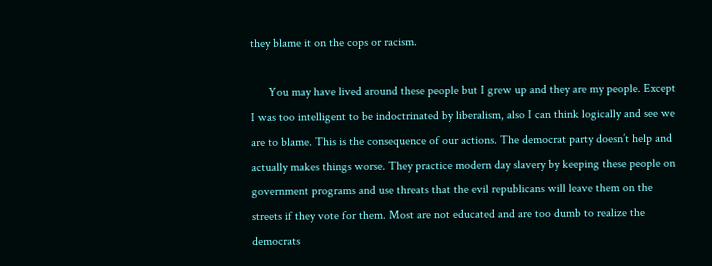they blame it on the cops or racism.

      You may have lived around these people but I grew up and they are my people. Except I was too intelligent to be indoctrinated by liberalism, also I can think logically and see we are to blame. This is the consequence of our actions. The democrat party doesn’t help and actually makes things worse. They practice modern day slavery by keeping these people on government programs and use threats that the evil republicans will leave them on the streets if they vote for them. Most are not educated and are too dumb to realize the democrats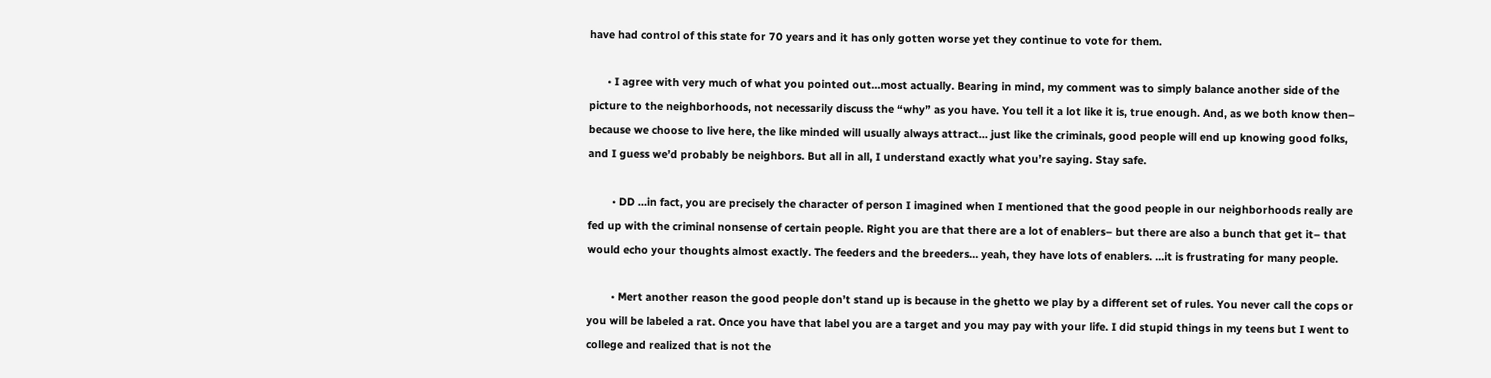have had control of this state for 70 years and it has only gotten worse yet they continue to vote for them.

      • I agree with very much of what you pointed out…most actually. Bearing in mind, my comment was to simply balance another side of the picture to the neighborhoods, not necessarily discuss the “why” as you have. You tell it a lot like it is, true enough. And, as we both know then– because we choose to live here, the like minded will usually always attract… just like the criminals, good people will end up knowing good folks, and I guess we’d probably be neighbors. But all in all, I understand exactly what you’re saying. Stay safe.

        • DD …in fact, you are precisely the character of person I imagined when I mentioned that the good people in our neighborhoods really are fed up with the criminal nonsense of certain people. Right you are that there are a lot of enablers– but there are also a bunch that get it– that would echo your thoughts almost exactly. The feeders and the breeders… yeah, they have lots of enablers. …it is frustrating for many people.

        • Mert another reason the good people don’t stand up is because in the ghetto we play by a different set of rules. You never call the cops or you will be labeled a rat. Once you have that label you are a target and you may pay with your life. I did stupid things in my teens but I went to college and realized that is not the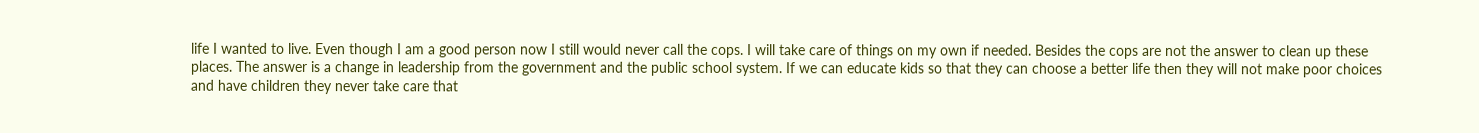life I wanted to live. Even though I am a good person now I still would never call the cops. I will take care of things on my own if needed. Besides the cops are not the answer to clean up these places. The answer is a change in leadership from the government and the public school system. If we can educate kids so that they can choose a better life then they will not make poor choices and have children they never take care that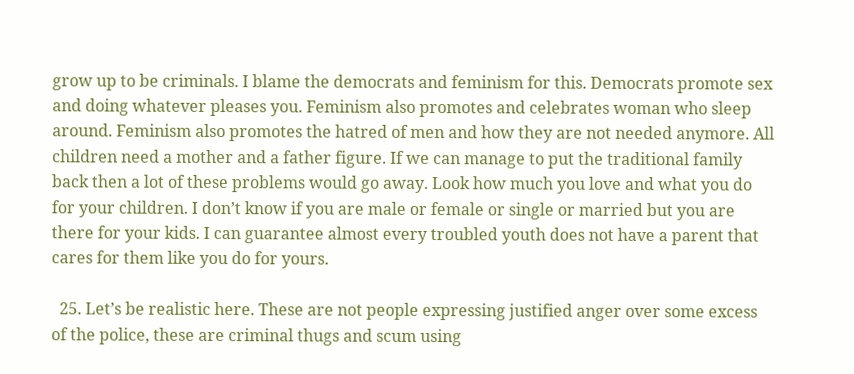grow up to be criminals. I blame the democrats and feminism for this. Democrats promote sex and doing whatever pleases you. Feminism also promotes and celebrates woman who sleep around. Feminism also promotes the hatred of men and how they are not needed anymore. All children need a mother and a father figure. If we can manage to put the traditional family back then a lot of these problems would go away. Look how much you love and what you do for your children. I don’t know if you are male or female or single or married but you are there for your kids. I can guarantee almost every troubled youth does not have a parent that cares for them like you do for yours.

  25. Let’s be realistic here. These are not people expressing justified anger over some excess of the police, these are criminal thugs and scum using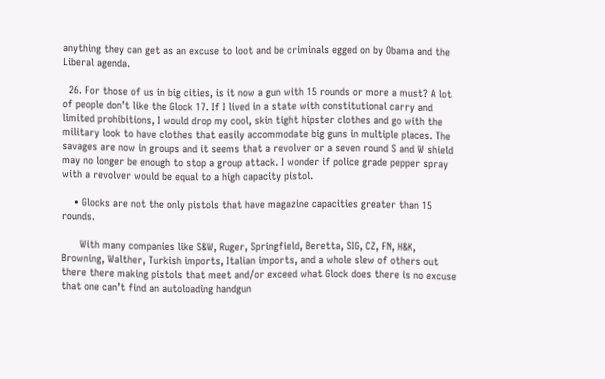anything they can get as an excuse to loot and be criminals egged on by Obama and the Liberal agenda.

  26. For those of us in big cities, is it now a gun with 15 rounds or more a must? A lot of people don’t like the Glock 17. If I lived in a state with constitutional carry and limited prohibitions, I would drop my cool, skin tight hipster clothes and go with the military look to have clothes that easily accommodate big guns in multiple places. The savages are now in groups and it seems that a revolver or a seven round S and W shield may no longer be enough to stop a group attack. I wonder if police grade pepper spray with a revolver would be equal to a high capacity pistol.

    • Glocks are not the only pistols that have magazine capacities greater than 15 rounds.

      With many companies like S&W, Ruger, Springfield, Beretta, SIG, CZ, FN, H&K, Browning, Walther, Turkish imports, Italian imports, and a whole slew of others out there there making pistols that meet and/or exceed what Glock does there is no excuse that one can’t find an autoloading handgun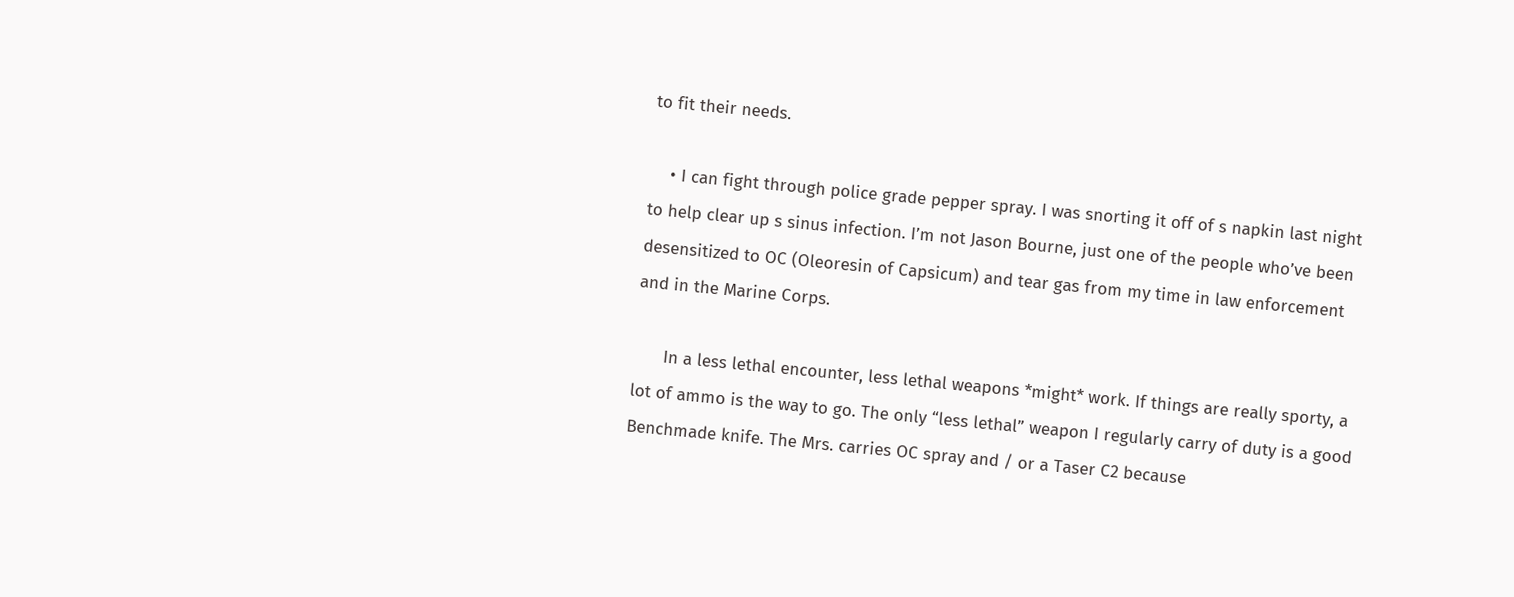to fit their needs.

    • I can fight through police grade pepper spray. I was snorting it off of s napkin last night to help clear up s sinus infection. I’m not Jason Bourne, just one of the people who’ve been desensitized to OC (Oleoresin of Capsicum) and tear gas from my time in law enforcement and in the Marine Corps.

      In a less lethal encounter, less lethal weapons *might* work. If things are really sporty, a lot of ammo is the way to go. The only “less lethal” weapon I regularly carry of duty is a good Benchmade knife. The Mrs. carries OC spray and / or a Taser C2 because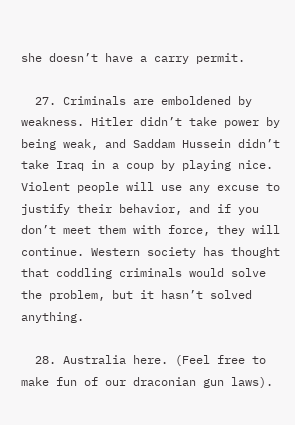she doesn’t have a carry permit.

  27. Criminals are emboldened by weakness. Hitler didn’t take power by being weak, and Saddam Hussein didn’t take Iraq in a coup by playing nice. Violent people will use any excuse to justify their behavior, and if you don’t meet them with force, they will continue. Western society has thought that coddling criminals would solve the problem, but it hasn’t solved anything.

  28. Australia here. (Feel free to make fun of our draconian gun laws).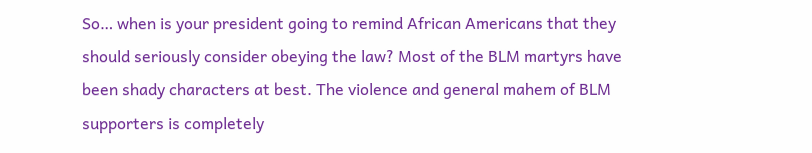So… when is your president going to remind African Americans that they should seriously consider obeying the law? Most of the BLM martyrs have been shady characters at best. The violence and general mahem of BLM supporters is completely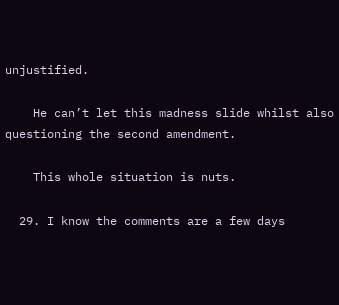unjustified.

    He can’t let this madness slide whilst also questioning the second amendment.

    This whole situation is nuts.

  29. I know the comments are a few days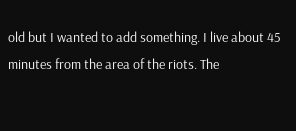old but I wanted to add something. I live about 45 minutes from the area of the riots. The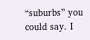“suburbs” you could say. I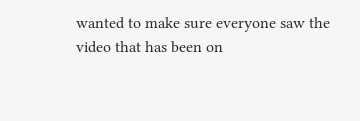wanted to make sure everyone saw the video that has been on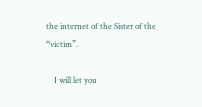the internet of the Sister of the “victim”.

    I will let you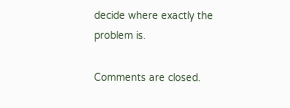decide where exactly the problem is.

Comments are closed.